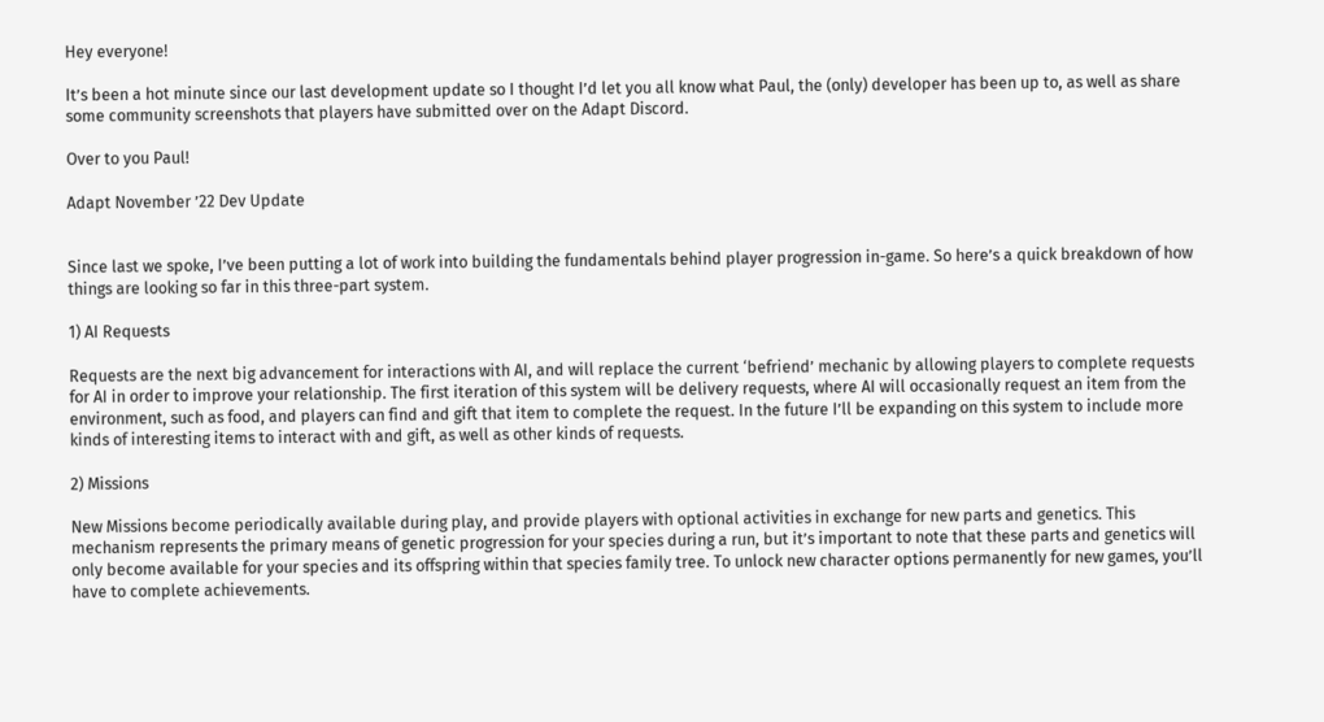Hey everyone!

It’s been a hot minute since our last development update so I thought I’d let you all know what Paul, the (only) developer has been up to, as well as share some community screenshots that players have submitted over on the Adapt Discord.

Over to you Paul!

Adapt November ’22 Dev Update


Since last we spoke, I’ve been putting a lot of work into building the fundamentals behind player progression in-game. So here’s a quick breakdown of how things are looking so far in this three-part system.

1) AI Requests

Requests are the next big advancement for interactions with AI, and will replace the current ‘befriend’ mechanic by allowing players to complete requests for AI in order to improve your relationship. The first iteration of this system will be delivery requests, where AI will occasionally request an item from the environment, such as food, and players can find and gift that item to complete the request. In the future I’ll be expanding on this system to include more kinds of interesting items to interact with and gift, as well as other kinds of requests.

2) Missions

New Missions become periodically available during play, and provide players with optional activities in exchange for new parts and genetics. This mechanism represents the primary means of genetic progression for your species during a run, but it’s important to note that these parts and genetics will only become available for your species and its offspring within that species family tree. To unlock new character options permanently for new games, you’ll have to complete achievements.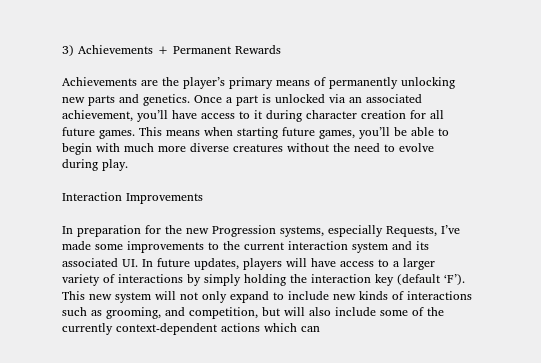3) Achievements + Permanent Rewards

Achievements are the player’s primary means of permanently unlocking new parts and genetics. Once a part is unlocked via an associated achievement, you’ll have access to it during character creation for all future games. This means when starting future games, you’ll be able to begin with much more diverse creatures without the need to evolve during play.

Interaction Improvements

In preparation for the new Progression systems, especially Requests, I’ve made some improvements to the current interaction system and its associated UI. In future updates, players will have access to a larger variety of interactions by simply holding the interaction key (default ‘F’). This new system will not only expand to include new kinds of interactions such as grooming, and competition, but will also include some of the currently context-dependent actions which can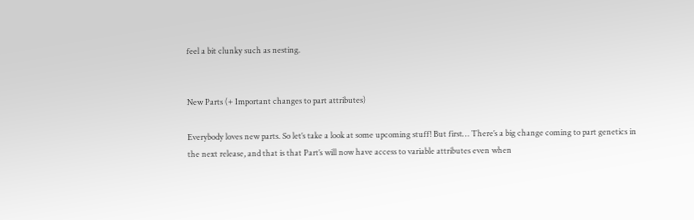feel a bit clunky such as nesting.


New Parts (+ Important changes to part attributes)

Everybody loves new parts. So let’s take a look at some upcoming stuff! But first… There’s a big change coming to part genetics in the next release, and that is that Part’s will now have access to variable attributes even when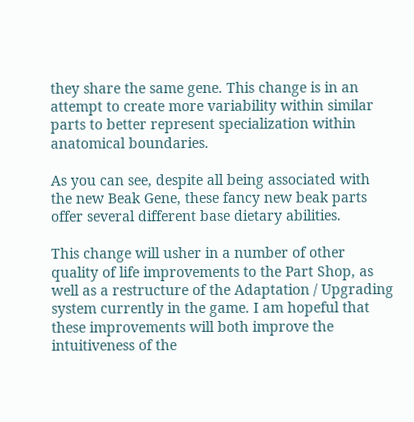they share the same gene. This change is in an attempt to create more variability within similar parts to better represent specialization within anatomical boundaries.

As you can see, despite all being associated with the new Beak Gene, these fancy new beak parts offer several different base dietary abilities.

This change will usher in a number of other quality of life improvements to the Part Shop, as well as a restructure of the Adaptation / Upgrading system currently in the game. I am hopeful that these improvements will both improve the intuitiveness of the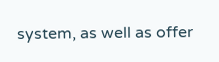system, as well as offer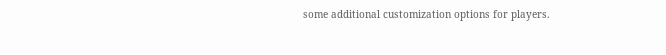some additional customization options for players.